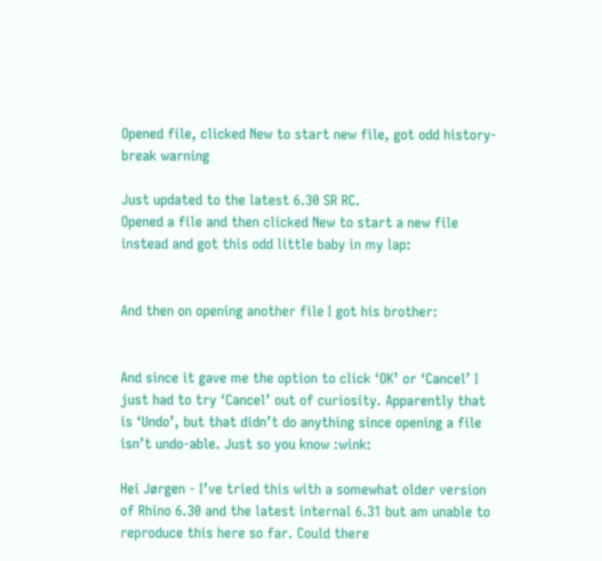Opened file, clicked New to start new file, got odd history-break warning

Just updated to the latest 6.30 SR RC.
Opened a file and then clicked New to start a new file instead and got this odd little baby in my lap:


And then on opening another file I got his brother:


And since it gave me the option to click ‘OK’ or ‘Cancel’ I just had to try ‘Cancel’ out of curiosity. Apparently that is ‘Undo’, but that didn’t do anything since opening a file isn’t undo-able. Just so you know :wink:

Hei Jørgen - I’ve tried this with a somewhat older version of Rhino 6.30 and the latest internal 6.31 but am unable to reproduce this here so far. Could there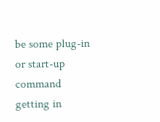be some plug-in or start-up command getting in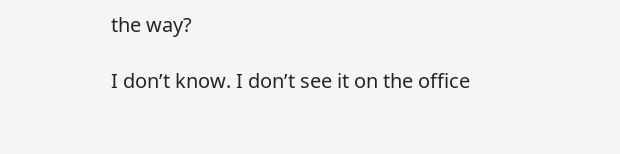the way?

I don’t know. I don’t see it on the office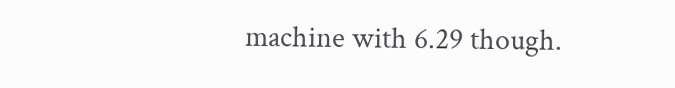machine with 6.29 though.